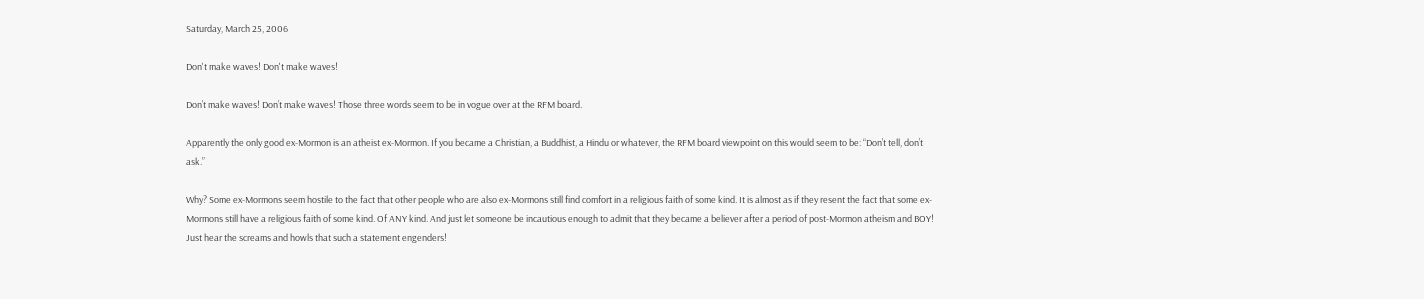Saturday, March 25, 2006

Don't make waves! Don't make waves!

Don’t make waves! Don’t make waves! Those three words seem to be in vogue over at the RFM board.

Apparently the only good ex-Mormon is an atheist ex-Mormon. If you became a Christian, a Buddhist, a Hindu or whatever, the RFM board viewpoint on this would seem to be: “Don’t tell, don’t ask.”

Why? Some ex-Mormons seem hostile to the fact that other people who are also ex-Mormons still find comfort in a religious faith of some kind. It is almost as if they resent the fact that some ex-Mormons still have a religious faith of some kind. Of ANY kind. And just let someone be incautious enough to admit that they became a believer after a period of post-Mormon atheism and BOY! Just hear the screams and howls that such a statement engenders!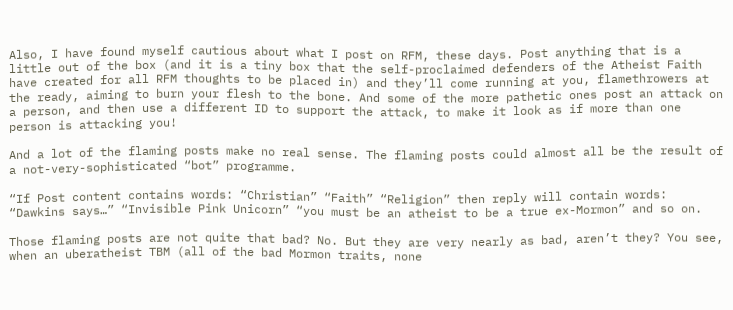Also, I have found myself cautious about what I post on RFM, these days. Post anything that is a little out of the box (and it is a tiny box that the self-proclaimed defenders of the Atheist Faith have created for all RFM thoughts to be placed in) and they’ll come running at you, flamethrowers at the ready, aiming to burn your flesh to the bone. And some of the more pathetic ones post an attack on a person, and then use a different ID to support the attack, to make it look as if more than one person is attacking you!

And a lot of the flaming posts make no real sense. The flaming posts could almost all be the result of a not-very-sophisticated “bot” programme.

“If Post content contains words: “Christian” “Faith” “Religion” then reply will contain words: “Dawkins says…” “Invisible Pink Unicorn” “you must be an atheist to be a true ex-Mormon” and so on.

Those flaming posts are not quite that bad? No. But they are very nearly as bad, aren’t they? You see, when an uberatheist TBM (all of the bad Mormon traits, none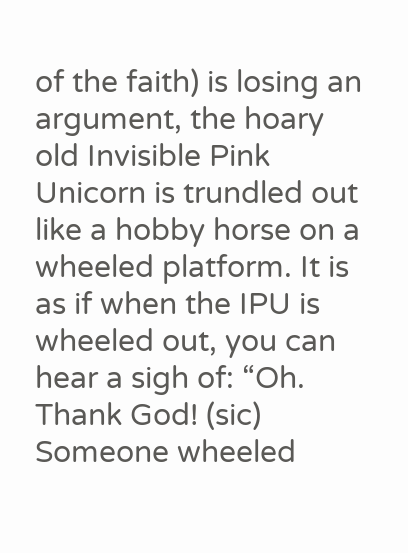of the faith) is losing an argument, the hoary old Invisible Pink Unicorn is trundled out like a hobby horse on a wheeled platform. It is as if when the IPU is wheeled out, you can hear a sigh of: “Oh. Thank God! (sic) Someone wheeled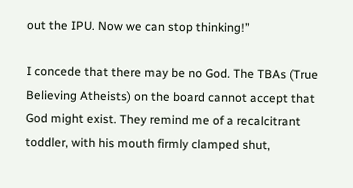out the IPU. Now we can stop thinking!”

I concede that there may be no God. The TBAs (True Believing Atheists) on the board cannot accept that God might exist. They remind me of a recalcitrant toddler, with his mouth firmly clamped shut,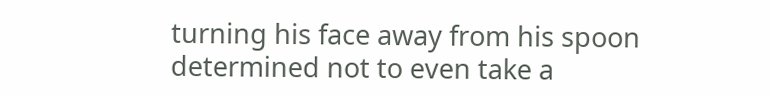turning his face away from his spoon determined not to even take a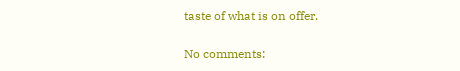taste of what is on offer.

No comments: